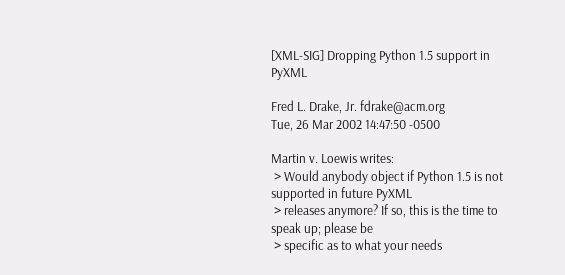[XML-SIG] Dropping Python 1.5 support in PyXML

Fred L. Drake, Jr. fdrake@acm.org
Tue, 26 Mar 2002 14:47:50 -0500

Martin v. Loewis writes:
 > Would anybody object if Python 1.5 is not supported in future PyXML
 > releases anymore? If so, this is the time to speak up; please be
 > specific as to what your needs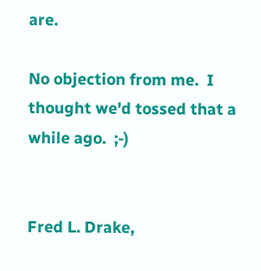are.

No objection from me.  I thought we'd tossed that a while ago.  ;-)


Fred L. Drake,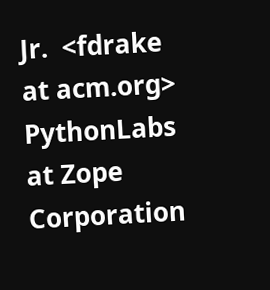Jr.  <fdrake at acm.org>
PythonLabs at Zope Corporation